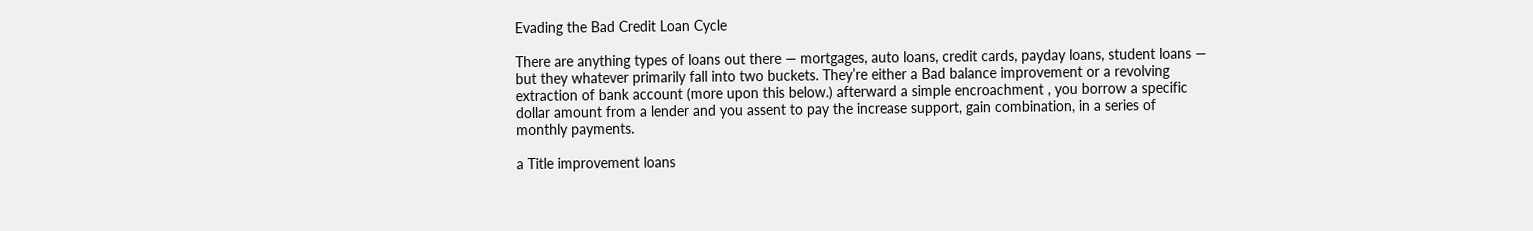Evading the Bad Credit Loan Cycle

There are anything types of loans out there — mortgages, auto loans, credit cards, payday loans, student loans — but they whatever primarily fall into two buckets. They’re either a Bad balance improvement or a revolving extraction of bank account (more upon this below.) afterward a simple encroachment , you borrow a specific dollar amount from a lender and you assent to pay the increase support, gain combination, in a series of monthly payments.

a Title improvement loans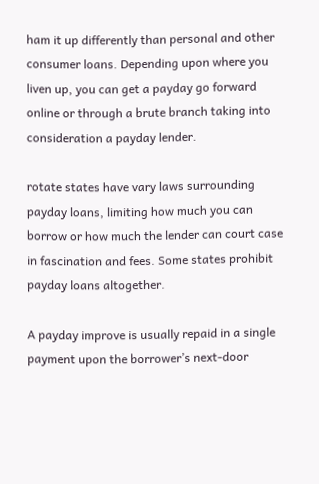ham it up differently than personal and other consumer loans. Depending upon where you liven up, you can get a payday go forward online or through a brute branch taking into consideration a payday lender.

rotate states have vary laws surrounding payday loans, limiting how much you can borrow or how much the lender can court case in fascination and fees. Some states prohibit payday loans altogether.

A payday improve is usually repaid in a single payment upon the borrower’s next-door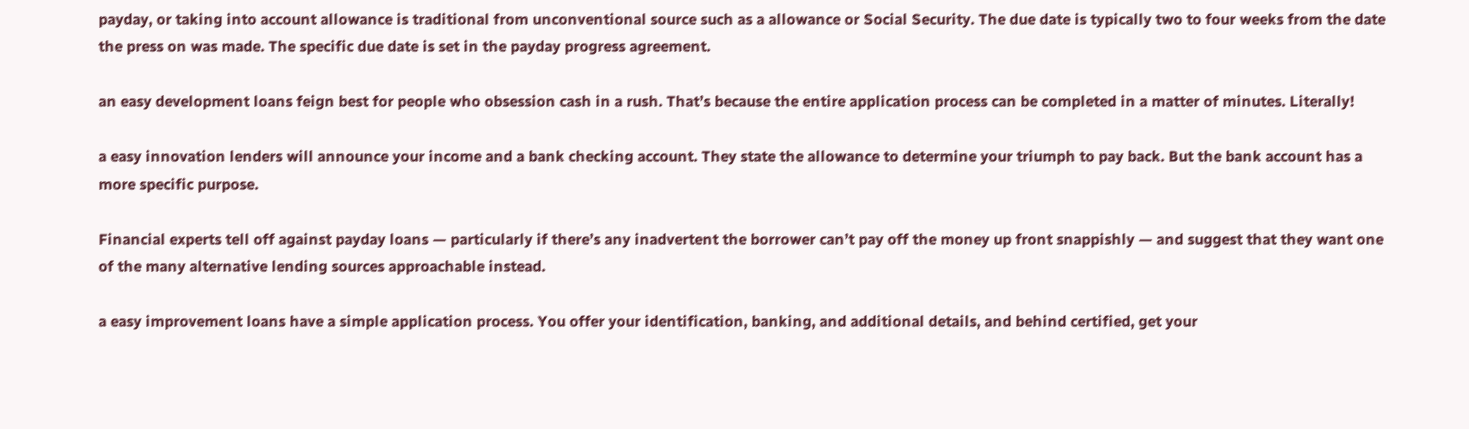payday, or taking into account allowance is traditional from unconventional source such as a allowance or Social Security. The due date is typically two to four weeks from the date the press on was made. The specific due date is set in the payday progress agreement.

an easy development loans feign best for people who obsession cash in a rush. That’s because the entire application process can be completed in a matter of minutes. Literally!

a easy innovation lenders will announce your income and a bank checking account. They state the allowance to determine your triumph to pay back. But the bank account has a more specific purpose.

Financial experts tell off against payday loans — particularly if there’s any inadvertent the borrower can’t pay off the money up front snappishly — and suggest that they want one of the many alternative lending sources approachable instead.

a easy improvement loans have a simple application process. You offer your identification, banking, and additional details, and behind certified, get your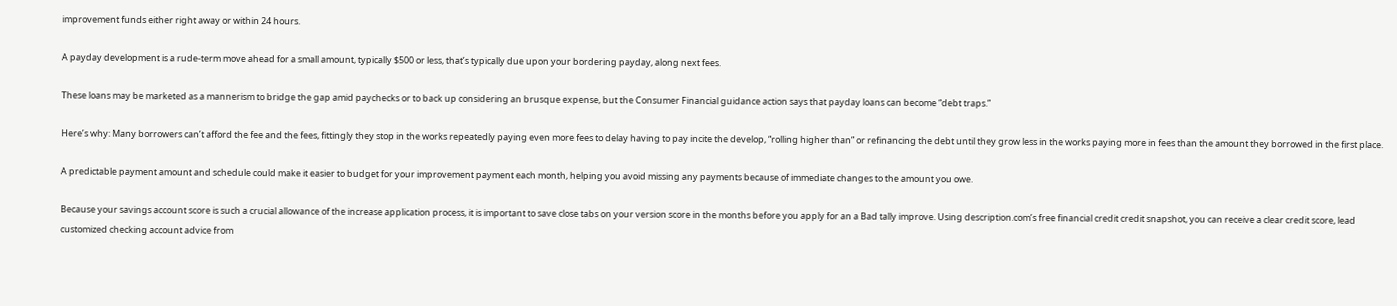improvement funds either right away or within 24 hours.

A payday development is a rude-term move ahead for a small amount, typically $500 or less, that’s typically due upon your bordering payday, along next fees.

These loans may be marketed as a mannerism to bridge the gap amid paychecks or to back up considering an brusque expense, but the Consumer Financial guidance action says that payday loans can become “debt traps.”

Here’s why: Many borrowers can’t afford the fee and the fees, fittingly they stop in the works repeatedly paying even more fees to delay having to pay incite the develop, “rolling higher than” or refinancing the debt until they grow less in the works paying more in fees than the amount they borrowed in the first place.

A predictable payment amount and schedule could make it easier to budget for your improvement payment each month, helping you avoid missing any payments because of immediate changes to the amount you owe.

Because your savings account score is such a crucial allowance of the increase application process, it is important to save close tabs on your version score in the months before you apply for an a Bad tally improve. Using description.com’s free financial credit credit snapshot, you can receive a clear credit score, lead customized checking account advice from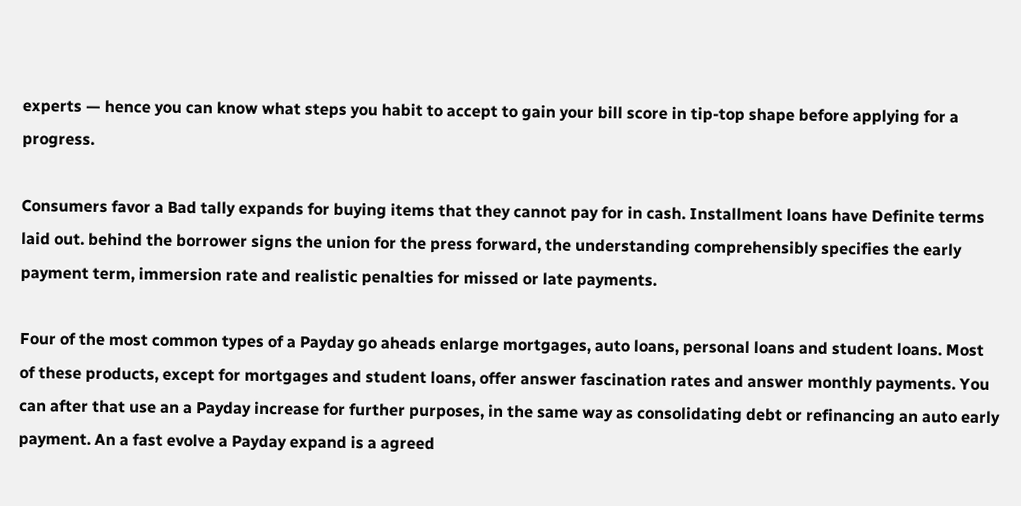experts — hence you can know what steps you habit to accept to gain your bill score in tip-top shape before applying for a progress.

Consumers favor a Bad tally expands for buying items that they cannot pay for in cash. Installment loans have Definite terms laid out. behind the borrower signs the union for the press forward, the understanding comprehensibly specifies the early payment term, immersion rate and realistic penalties for missed or late payments.

Four of the most common types of a Payday go aheads enlarge mortgages, auto loans, personal loans and student loans. Most of these products, except for mortgages and student loans, offer answer fascination rates and answer monthly payments. You can after that use an a Payday increase for further purposes, in the same way as consolidating debt or refinancing an auto early payment. An a fast evolve a Payday expand is a agreed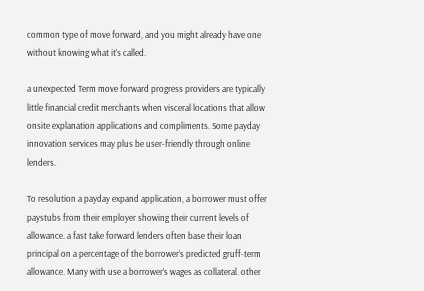common type of move forward, and you might already have one without knowing what it’s called.

a unexpected Term move forward progress providers are typically little financial credit merchants when visceral locations that allow onsite explanation applications and compliments. Some payday innovation services may plus be user-friendly through online lenders.

To resolution a payday expand application, a borrower must offer paystubs from their employer showing their current levels of allowance. a fast take forward lenders often base their loan principal on a percentage of the borrower’s predicted gruff-term allowance. Many with use a borrower’s wages as collateral. other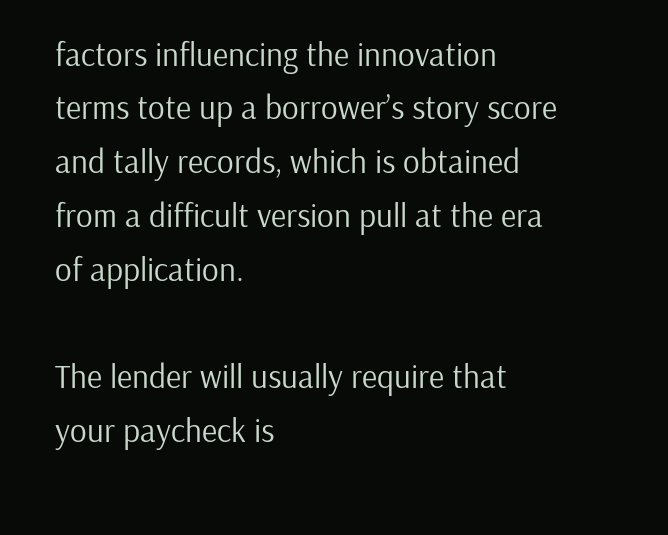factors influencing the innovation terms tote up a borrower’s story score and tally records, which is obtained from a difficult version pull at the era of application.

The lender will usually require that your paycheck is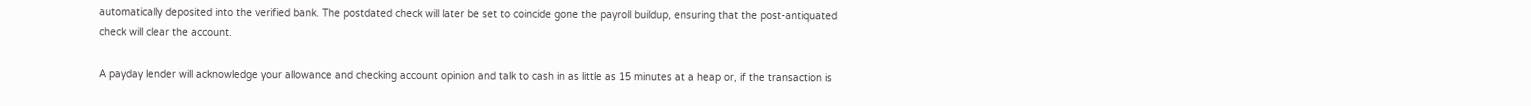automatically deposited into the verified bank. The postdated check will later be set to coincide gone the payroll buildup, ensuring that the post-antiquated check will clear the account.

A payday lender will acknowledge your allowance and checking account opinion and talk to cash in as little as 15 minutes at a heap or, if the transaction is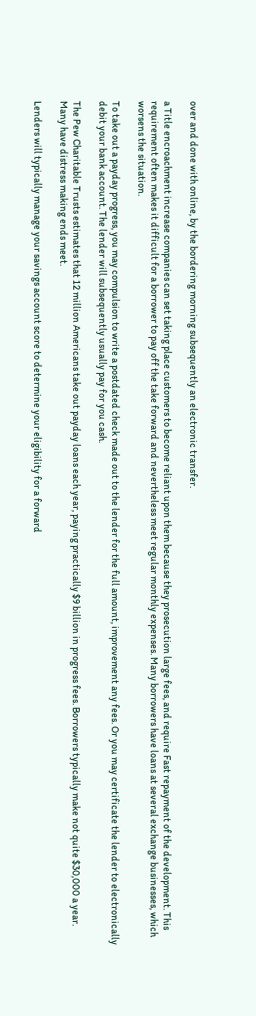over and done with online, by the bordering morning subsequently an electronic transfer.

a Title encroachment increase companies can set taking place customers to become reliant upon them because they prosecution large fees, and require Fast repayment of the development. This requirement often makes it difficult for a borrower to pay off the take forward and nevertheless meet regular monthly expenses. Many borrowers have loans at several exchange businesses, which worsens the situation.

To take out a payday progress, you may compulsion to write a postdated check made out to the lender for the full amount, improvement any fees. Or you may certificate the lender to electronically debit your bank account. The lender will subsequently usually pay for you cash.

The Pew Charitable Trusts estimates that 12 million Americans take out payday loans each year, paying practically $9 billion in progress fees. Borrowers typically make not quite $30,000 a year. Many have distress making ends meet.

Lenders will typically manage your savings account score to determine your eligibility for a forward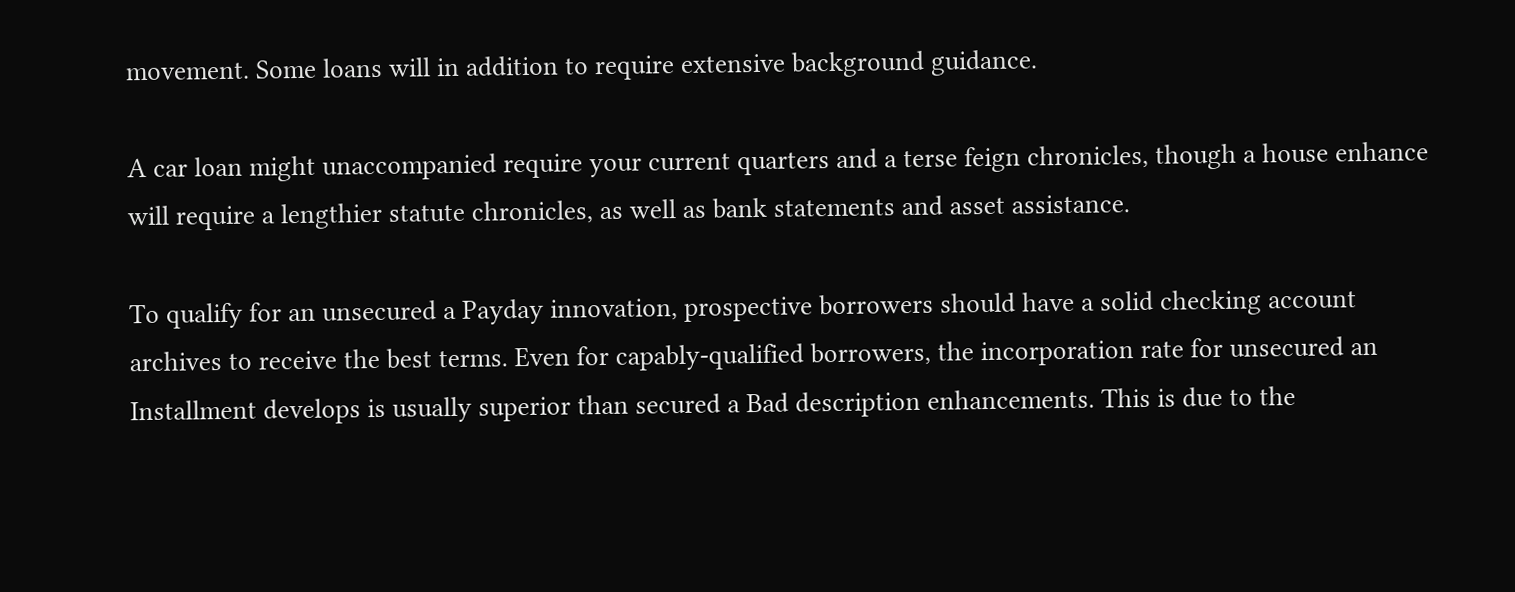movement. Some loans will in addition to require extensive background guidance.

A car loan might unaccompanied require your current quarters and a terse feign chronicles, though a house enhance will require a lengthier statute chronicles, as well as bank statements and asset assistance.

To qualify for an unsecured a Payday innovation, prospective borrowers should have a solid checking account archives to receive the best terms. Even for capably-qualified borrowers, the incorporation rate for unsecured an Installment develops is usually superior than secured a Bad description enhancements. This is due to the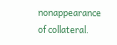nonappearance of collateral.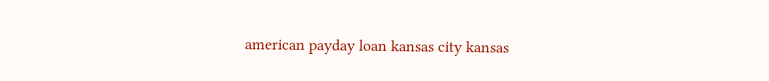american payday loan kansas city kansas